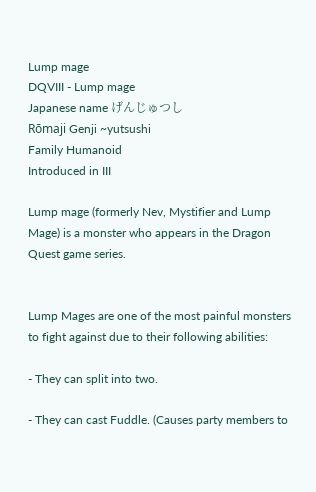Lump mage
DQVIII - Lump mage
Japanese name げんじゅつし
Rōmaji Genji ~yutsushi
Family Humanoid
Introduced in III

Lump mage (formerly Nev, Mystifier and Lump Mage) is a monster who appears in the Dragon Quest game series.


Lump Mages are one of the most painful monsters to fight against due to their following abilities:

- They can split into two.

- They can cast Fuddle. (Causes party members to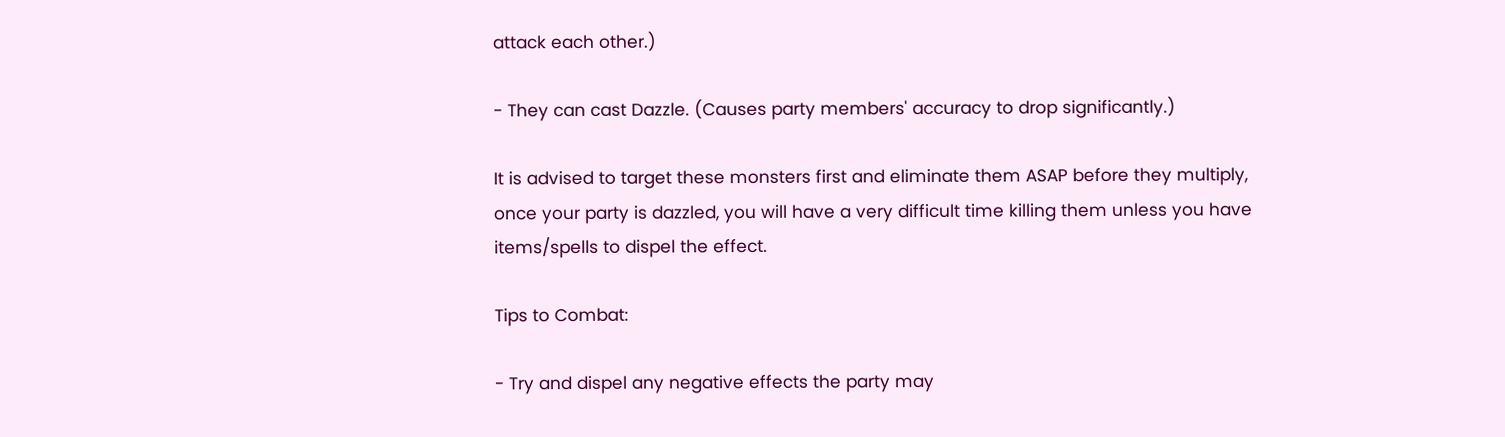attack each other.)

- They can cast Dazzle. (Causes party members' accuracy to drop significantly.)

It is advised to target these monsters first and eliminate them ASAP before they multiply, once your party is dazzled, you will have a very difficult time killing them unless you have items/spells to dispel the effect.

Tips to Combat:

- Try and dispel any negative effects the party may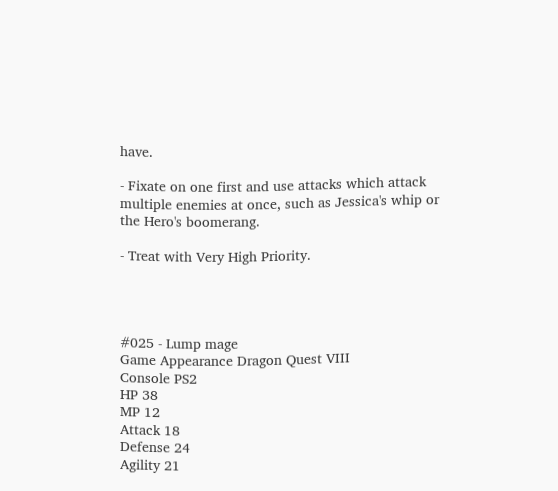have.

- Fixate on one first and use attacks which attack multiple enemies at once, such as Jessica's whip or the Hero's boomerang.

- Treat with Very High Priority.




#025 - Lump mage
Game Appearance Dragon Quest VIII
Console PS2
HP 38
MP 12
Attack 18
Defense 24
Agility 21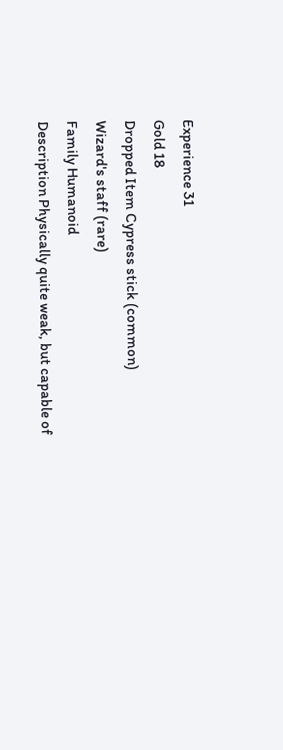Experience 31
Gold 18
Dropped Item Cypress stick (common)
Wizard's staff (rare)
Family Humanoid
Description Physically quite weak, but capable of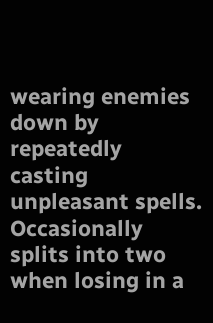wearing enemies down by repeatedly casting unpleasant spells. Occasionally splits into two when losing in a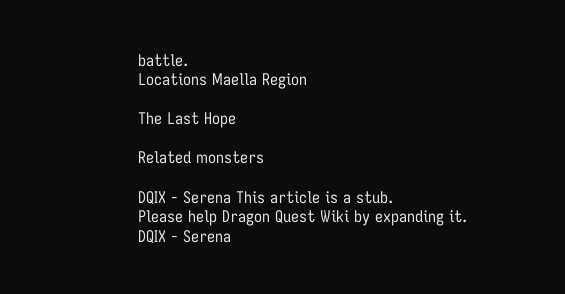battle.
Locations Maella Region

The Last Hope

Related monsters

DQIX - Serena This article is a stub.
Please help Dragon Quest Wiki by expanding it.
DQIX - Serena